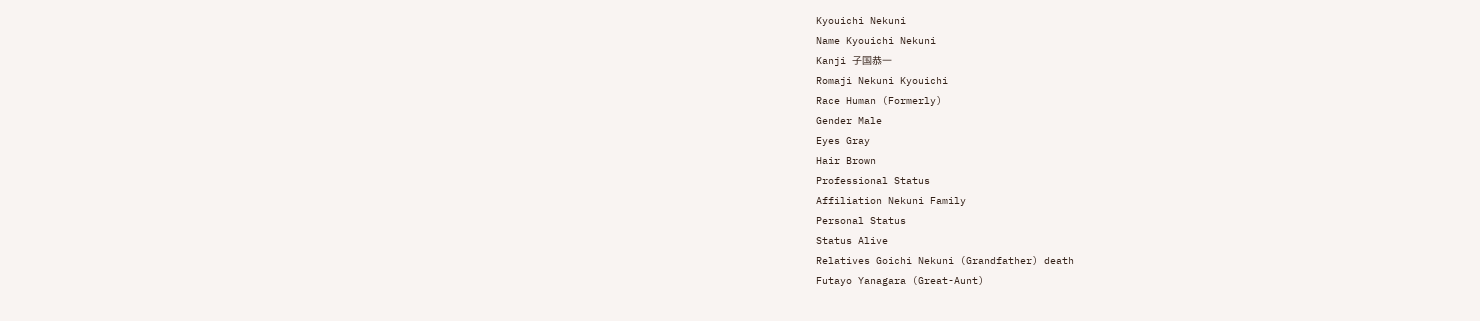Kyouichi Nekuni
Name Kyouichi Nekuni
Kanji 子国恭一
Romaji Nekuni Kyouichi
Race Human (Formerly)
Gender Male
Eyes Gray
Hair Brown
Professional Status
Affiliation Nekuni Family
Personal Status
Status Alive
Relatives Goichi Nekuni (Grandfather) death
Futayo Yanagara (Great-Aunt)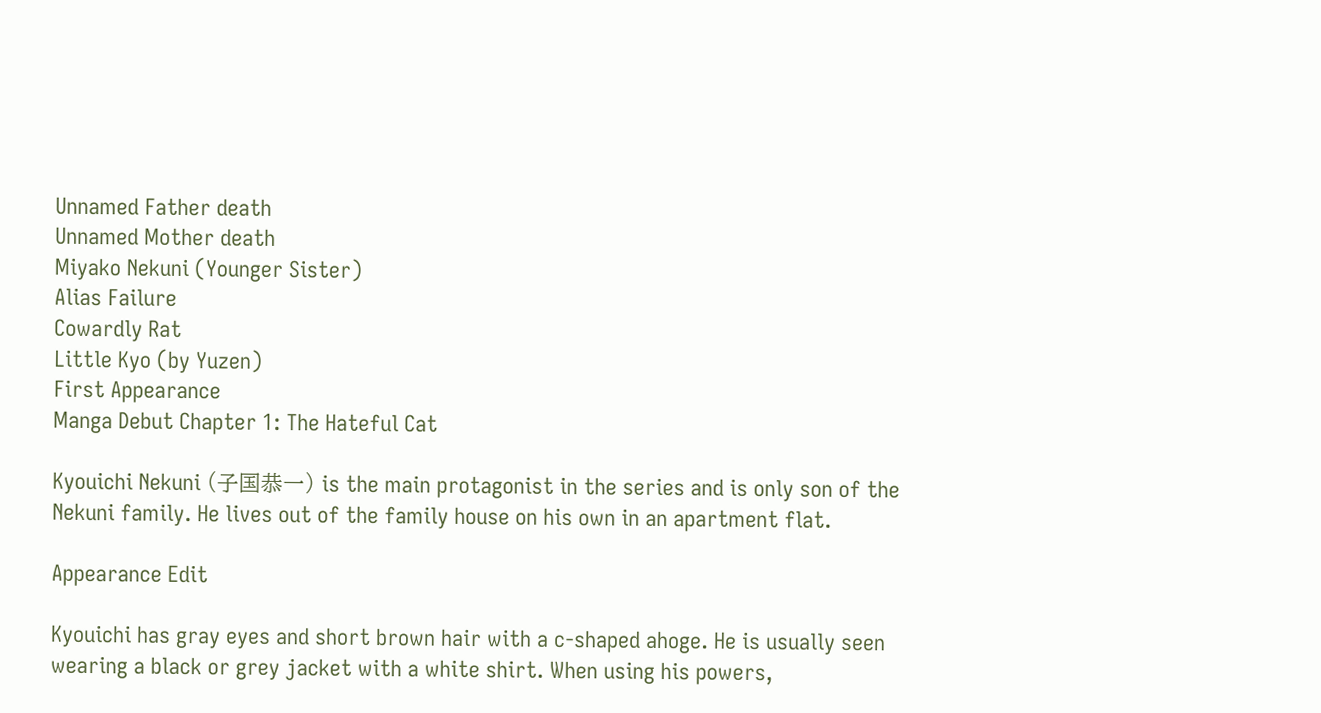Unnamed Father death
Unnamed Mother death
Miyako Nekuni (Younger Sister)
Alias Failure
Cowardly Rat
Little Kyo (by Yuzen)
First Appearance
Manga Debut Chapter 1: The Hateful Cat

Kyouichi Nekuni (子国恭一) is the main protagonist in the series and is only son of the Nekuni family. He lives out of the family house on his own in an apartment flat.

Appearance Edit

Kyouichi has gray eyes and short brown hair with a c-shaped ahoge. He is usually seen wearing a black or grey jacket with a white shirt. When using his powers,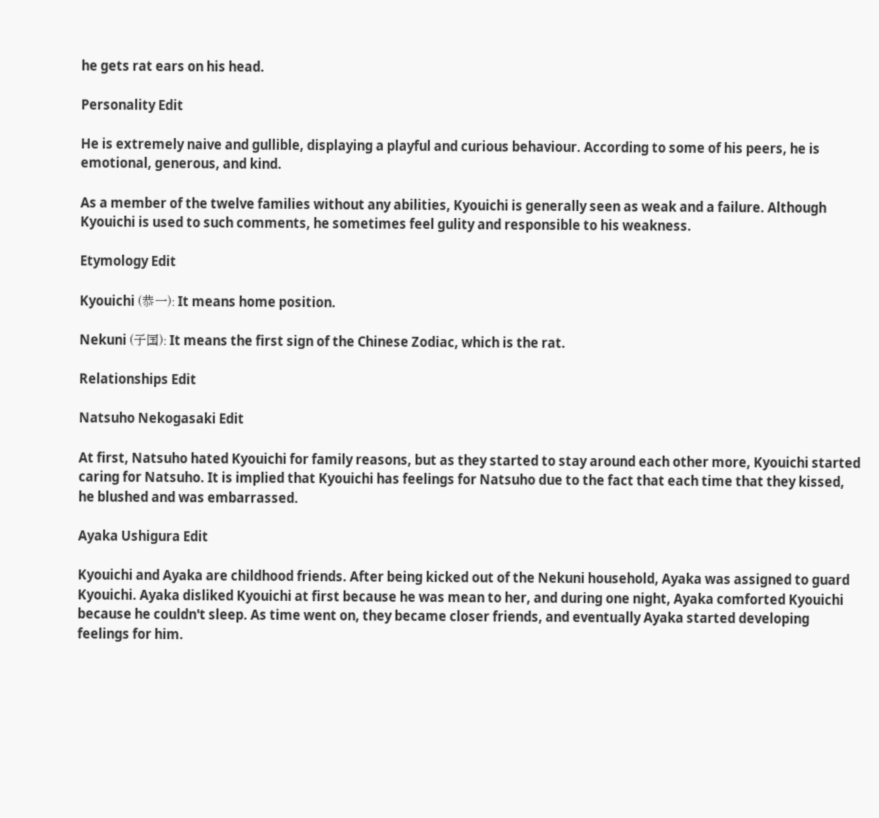he gets rat ears on his head.

Personality Edit

He is extremely naive and gullible, displaying a playful and curious behaviour. According to some of his peers, he is emotional, generous, and kind.

As a member of the twelve families without any abilities, Kyouichi is generally seen as weak and a failure. Although Kyouichi is used to such comments, he sometimes feel gulity and responsible to his weakness.

Etymology Edit

Kyouichi (恭一): It means home position.

Nekuni (子国): It means the first sign of the Chinese Zodiac, which is the rat.

Relationships Edit

Natsuho Nekogasaki Edit

At first, Natsuho hated Kyouichi for family reasons, but as they started to stay around each other more, Kyouichi started caring for Natsuho. It is implied that Kyouichi has feelings for Natsuho due to the fact that each time that they kissed, he blushed and was embarrassed.

Ayaka Ushigura Edit

Kyouichi and Ayaka are childhood friends. After being kicked out of the Nekuni household, Ayaka was assigned to guard Kyouichi. Ayaka disliked Kyouichi at first because he was mean to her, and during one night, Ayaka comforted Kyouichi because he couldn't sleep. As time went on, they became closer friends, and eventually Ayaka started developing feelings for him.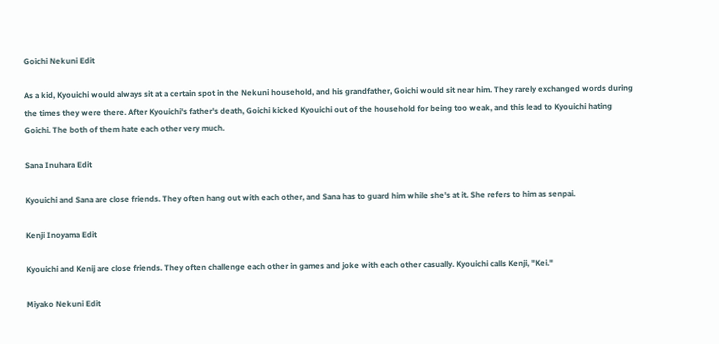Goichi Nekuni Edit

As a kid, Kyouichi would always sit at a certain spot in the Nekuni household, and his grandfather, Goichi would sit near him. They rarely exchanged words during the times they were there. After Kyouichi's father's death, Goichi kicked Kyouichi out of the household for being too weak, and this lead to Kyouichi hating Goichi. The both of them hate each other very much.

Sana Inuhara Edit

Kyouichi and Sana are close friends. They often hang out with each other, and Sana has to guard him while she's at it. She refers to him as senpai.

Kenji Inoyama Edit

Kyouichi and Kenij are close friends. They often challenge each other in games and joke with each other casually. Kyouichi calls Kenji, "Kei."

Miyako Nekuni Edit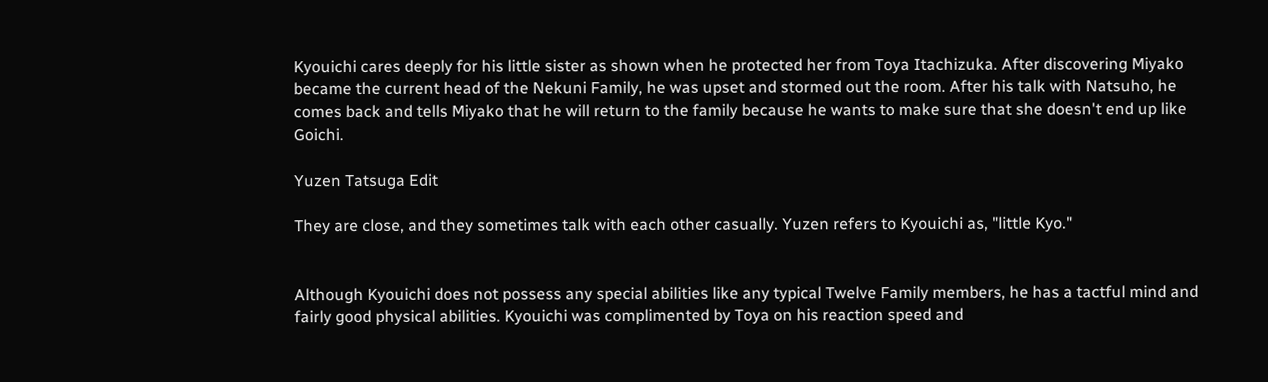Kyouichi cares deeply for his little sister as shown when he protected her from Toya Itachizuka. After discovering Miyako became the current head of the Nekuni Family, he was upset and stormed out the room. After his talk with Natsuho, he comes back and tells Miyako that he will return to the family because he wants to make sure that she doesn't end up like Goichi.

Yuzen Tatsuga Edit

They are close, and they sometimes talk with each other casually. Yuzen refers to Kyouichi as, "little Kyo."


Although Kyouichi does not possess any special abilities like any typical Twelve Family members, he has a tactful mind and fairly good physical abilities. Kyouichi was complimented by Toya on his reaction speed and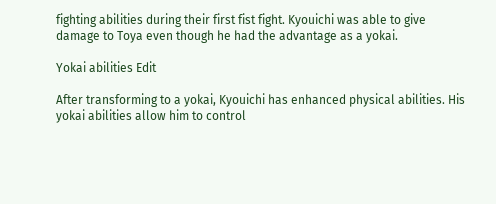fighting abilities during their first fist fight. Kyouichi was able to give damage to Toya even though he had the advantage as a yokai.

Yokai abilities Edit

After transforming to a yokai, Kyouichi has enhanced physical abilities. His yokai abilities allow him to control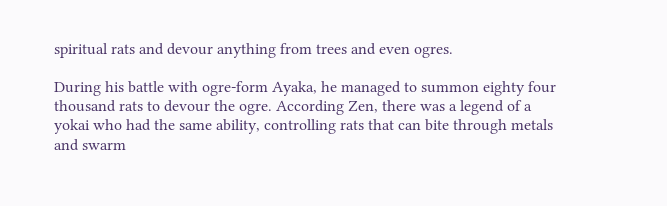spiritual rats and devour anything from trees and even ogres.

During his battle with ogre-form Ayaka, he managed to summon eighty four thousand rats to devour the ogre. According Zen, there was a legend of a yokai who had the same ability, controlling rats that can bite through metals and swarm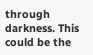through darkness. This could be the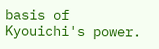basis of Kyouichi's power.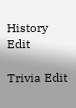History Edit

Trivia Edit